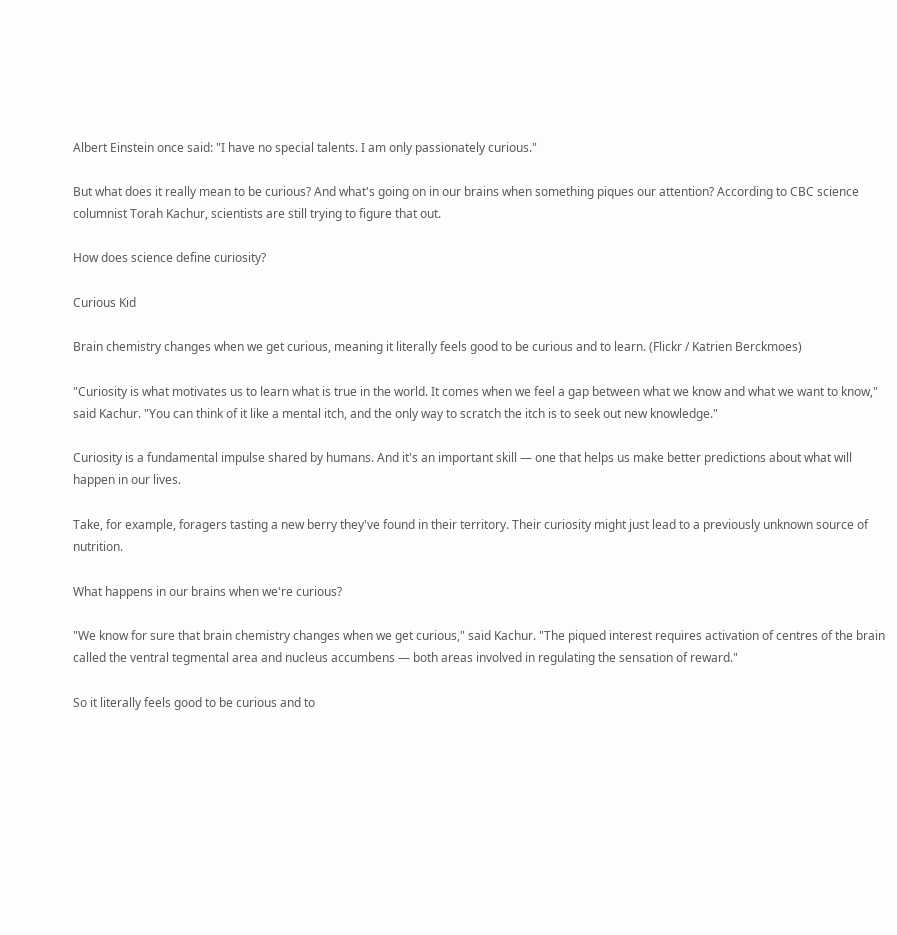Albert Einstein once said: "I have no special talents. I am only passionately curious."

But what does it really mean to be curious? And what's going on in our brains when something piques our attention? According to CBC science columnist Torah Kachur, scientists are still trying to figure that out.

How does science define curiosity?

Curious Kid

Brain chemistry changes when we get curious, meaning it literally feels good to be curious and to learn. (Flickr / Katrien Berckmoes)

"Curiosity is what motivates us to learn what is true in the world. It comes when we feel a gap between what we know and what we want to know," said Kachur. "You can think of it like a mental itch, and the only way to scratch the itch is to seek out new knowledge."

Curiosity is a fundamental impulse shared by humans. And it's an important skill — one that helps us make better predictions about what will happen in our lives.

Take, for example, foragers tasting a new berry they've found in their territory. Their curiosity might just lead to a previously unknown source of nutrition.

What happens in our brains when we're curious?

"We know for sure that brain chemistry changes when we get curious," said Kachur. "The piqued interest requires activation of centres of the brain called the ventral tegmental area and nucleus accumbens — both areas involved in regulating the sensation of reward."

So it literally feels good to be curious and to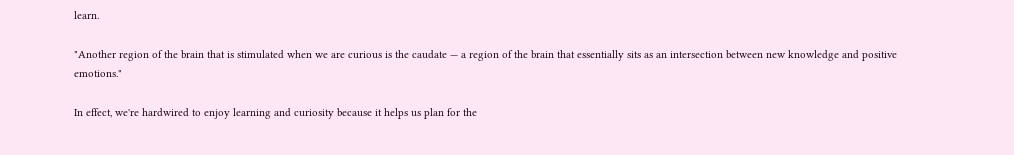learn.

"Another region of the brain that is stimulated when we are curious is the caudate — a region of the brain that essentially sits as an intersection between new knowledge and positive emotions."

In effect, we're hardwired to enjoy learning and curiosity because it helps us plan for the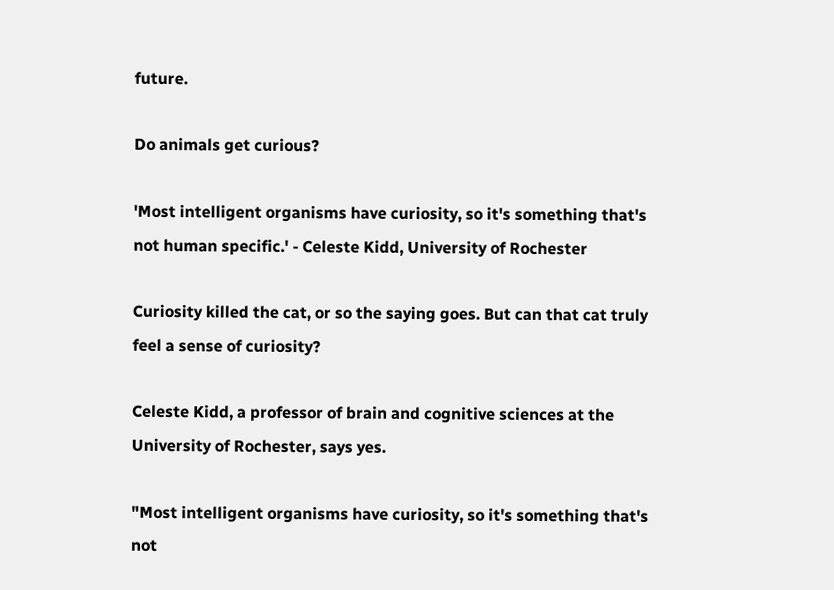future.

Do animals get curious?

'Most intelligent organisms have curiosity, so it's something that's not human specific.' - Celeste Kidd, University of Rochester

Curiosity killed the cat, or so the saying goes. But can that cat truly feel a sense of curiosity?

Celeste Kidd, a professor of brain and cognitive sciences at the University of Rochester, says yes.

"Most intelligent organisms have curiosity, so it's something that's not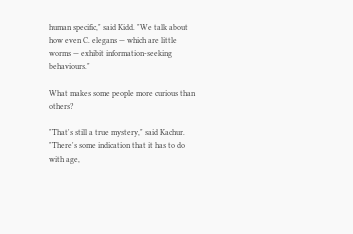human specific," said Kidd. "We talk about how even C. elegans — which are little worms — exhibit information-seeking behaviours."

What makes some people more curious than others?

"That's still a true mystery," said Kachur. "There's some indication that it has to do with age,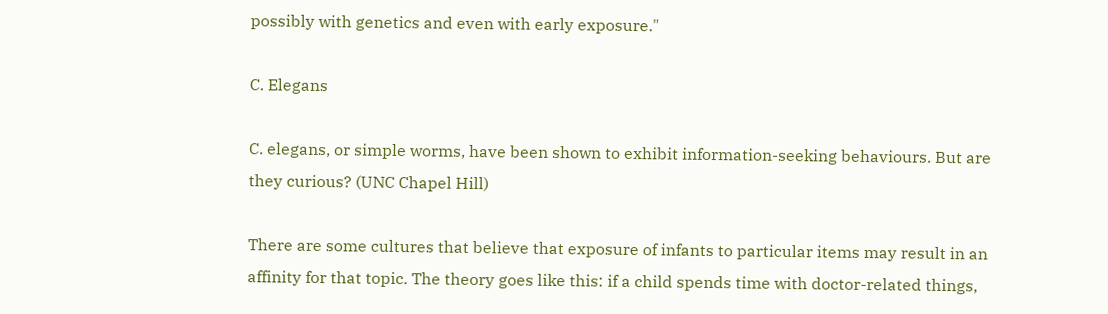possibly with genetics and even with early exposure."

C. Elegans

C. elegans, or simple worms, have been shown to exhibit information-seeking behaviours. But are they curious? (UNC Chapel Hill)

There are some cultures that believe that exposure of infants to particular items may result in an affinity for that topic. The theory goes like this: if a child spends time with doctor-related things,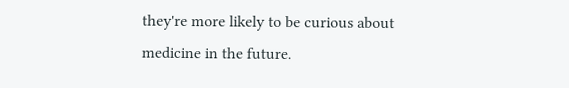they're more likely to be curious about medicine in the future.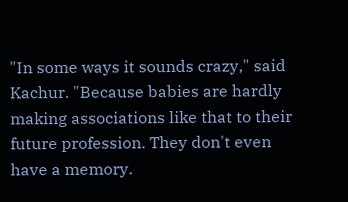"In some ways it sounds crazy," said Kachur. "Because babies are hardly making associations like that to their future profession. They don't even have a memory.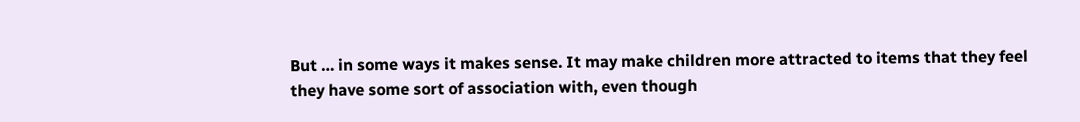But … in some ways it makes sense. It may make children more attracted to items that they feel they have some sort of association with, even though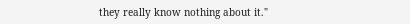they really know nothing about it."